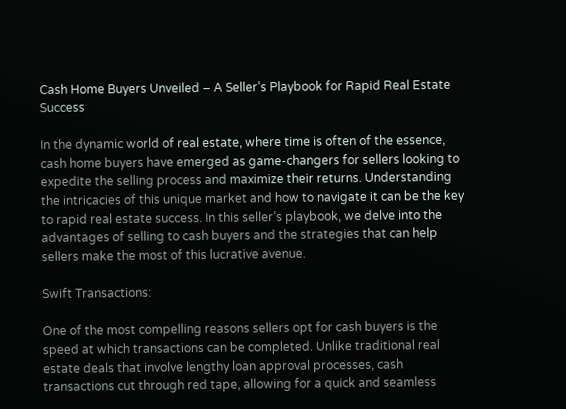Cash Home Buyers Unveiled – A Seller’s Playbook for Rapid Real Estate Success

In the dynamic world of real estate, where time is often of the essence, cash home buyers have emerged as game-changers for sellers looking to expedite the selling process and maximize their returns. Understanding the intricacies of this unique market and how to navigate it can be the key to rapid real estate success. In this seller’s playbook, we delve into the advantages of selling to cash buyers and the strategies that can help sellers make the most of this lucrative avenue.

Swift Transactions:

One of the most compelling reasons sellers opt for cash buyers is the speed at which transactions can be completed. Unlike traditional real estate deals that involve lengthy loan approval processes, cash transactions cut through red tape, allowing for a quick and seamless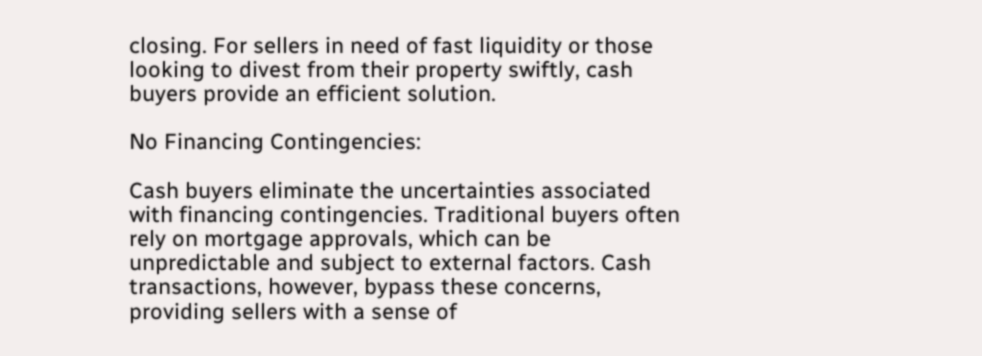closing. For sellers in need of fast liquidity or those looking to divest from their property swiftly, cash buyers provide an efficient solution.

No Financing Contingencies:

Cash buyers eliminate the uncertainties associated with financing contingencies. Traditional buyers often rely on mortgage approvals, which can be unpredictable and subject to external factors. Cash transactions, however, bypass these concerns, providing sellers with a sense of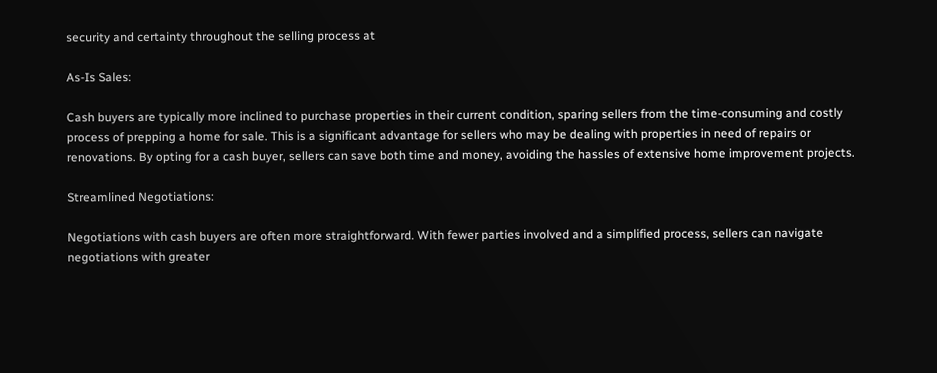security and certainty throughout the selling process at

As-Is Sales:

Cash buyers are typically more inclined to purchase properties in their current condition, sparing sellers from the time-consuming and costly process of prepping a home for sale. This is a significant advantage for sellers who may be dealing with properties in need of repairs or renovations. By opting for a cash buyer, sellers can save both time and money, avoiding the hassles of extensive home improvement projects.

Streamlined Negotiations:

Negotiations with cash buyers are often more straightforward. With fewer parties involved and a simplified process, sellers can navigate negotiations with greater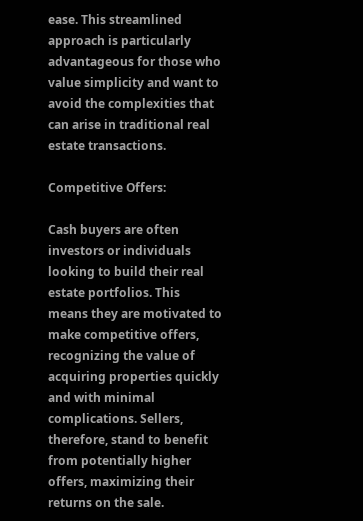ease. This streamlined approach is particularly advantageous for those who value simplicity and want to avoid the complexities that can arise in traditional real estate transactions.

Competitive Offers:

Cash buyers are often investors or individuals looking to build their real estate portfolios. This means they are motivated to make competitive offers, recognizing the value of acquiring properties quickly and with minimal complications. Sellers, therefore, stand to benefit from potentially higher offers, maximizing their returns on the sale.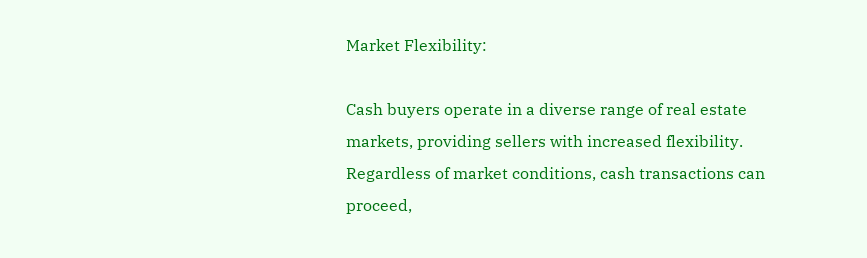Market Flexibility:

Cash buyers operate in a diverse range of real estate markets, providing sellers with increased flexibility. Regardless of market conditions, cash transactions can proceed,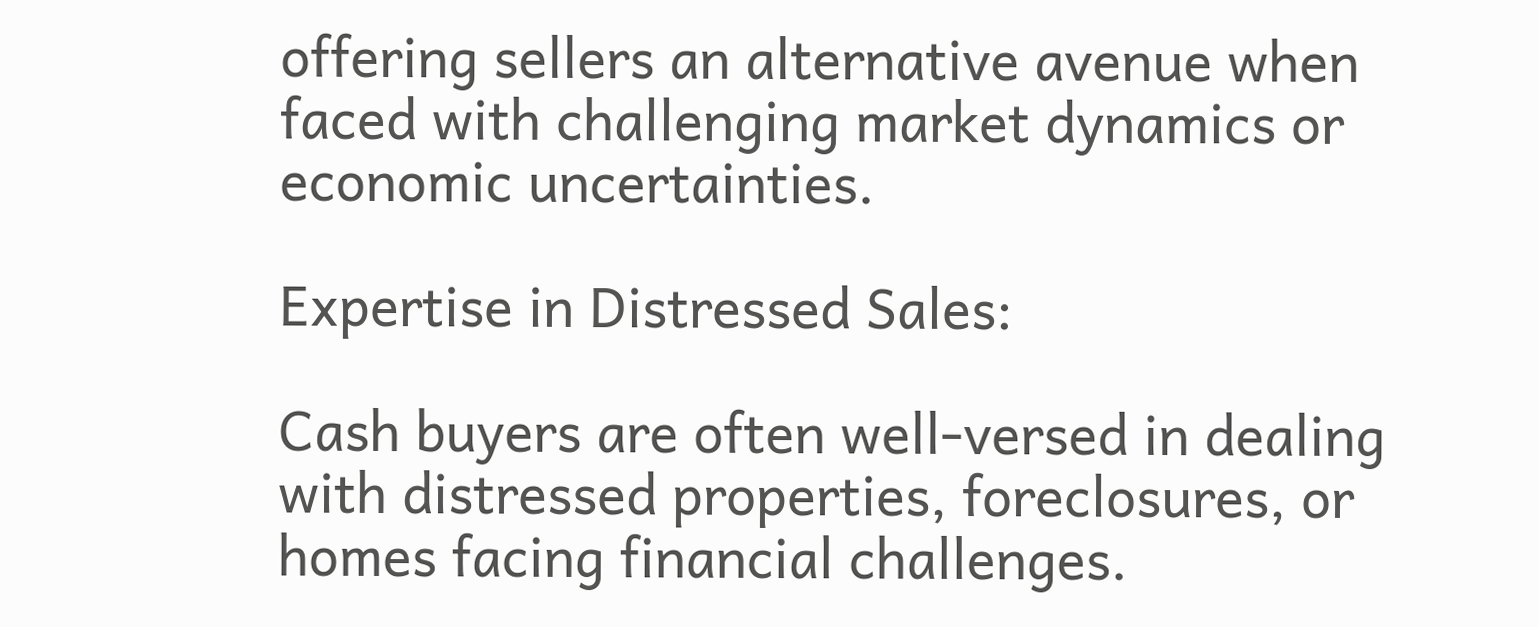offering sellers an alternative avenue when faced with challenging market dynamics or economic uncertainties.

Expertise in Distressed Sales:

Cash buyers are often well-versed in dealing with distressed properties, foreclosures, or homes facing financial challenges.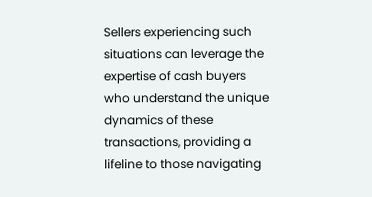Sellers experiencing such situations can leverage the expertise of cash buyers who understand the unique dynamics of these transactions, providing a lifeline to those navigating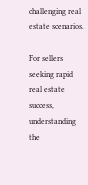challenging real estate scenarios.

For sellers seeking rapid real estate success, understanding the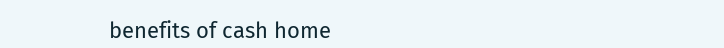benefits of cash home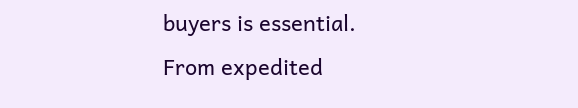buyers is essential. From expedited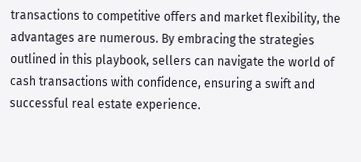transactions to competitive offers and market flexibility, the advantages are numerous. By embracing the strategies outlined in this playbook, sellers can navigate the world of cash transactions with confidence, ensuring a swift and successful real estate experience.